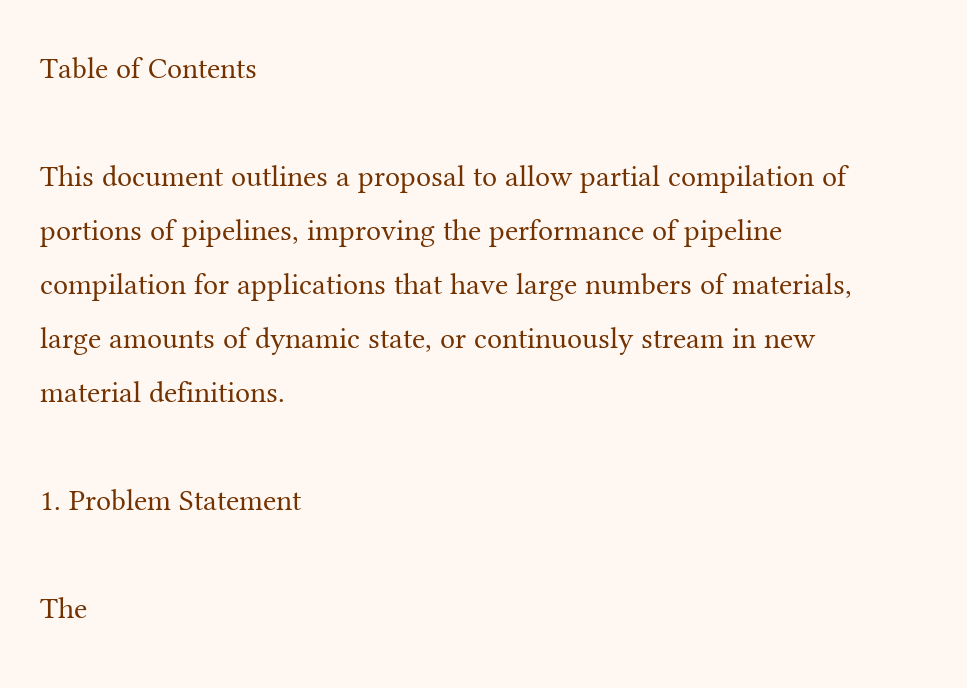Table of Contents

This document outlines a proposal to allow partial compilation of portions of pipelines, improving the performance of pipeline compilation for applications that have large numbers of materials, large amounts of dynamic state, or continuously stream in new material definitions.

1. Problem Statement

The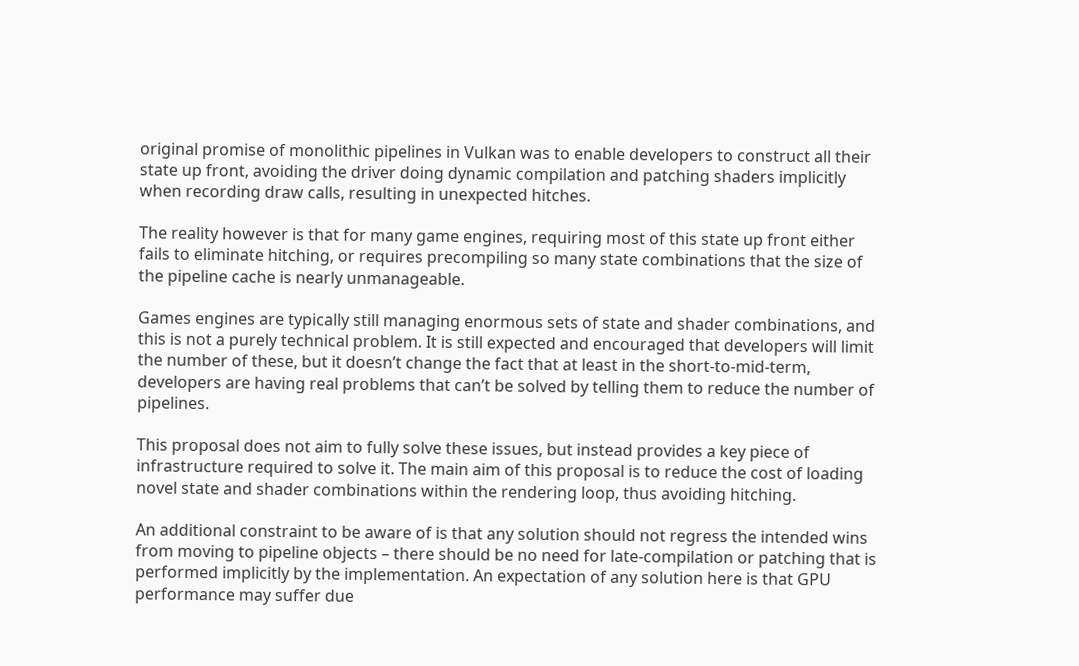original promise of monolithic pipelines in Vulkan was to enable developers to construct all their state up front, avoiding the driver doing dynamic compilation and patching shaders implicitly when recording draw calls, resulting in unexpected hitches.

The reality however is that for many game engines, requiring most of this state up front either fails to eliminate hitching, or requires precompiling so many state combinations that the size of the pipeline cache is nearly unmanageable.

Games engines are typically still managing enormous sets of state and shader combinations, and this is not a purely technical problem. It is still expected and encouraged that developers will limit the number of these, but it doesn’t change the fact that at least in the short-to-mid-term, developers are having real problems that can’t be solved by telling them to reduce the number of pipelines.

This proposal does not aim to fully solve these issues, but instead provides a key piece of infrastructure required to solve it. The main aim of this proposal is to reduce the cost of loading novel state and shader combinations within the rendering loop, thus avoiding hitching.

An additional constraint to be aware of is that any solution should not regress the intended wins from moving to pipeline objects – there should be no need for late-compilation or patching that is performed implicitly by the implementation. An expectation of any solution here is that GPU performance may suffer due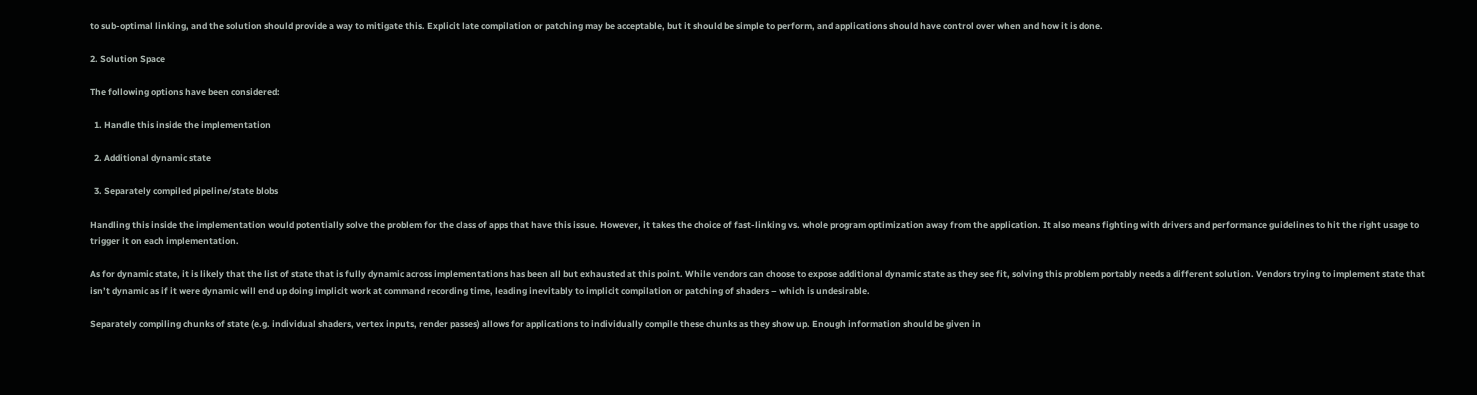to sub-optimal linking, and the solution should provide a way to mitigate this. Explicit late compilation or patching may be acceptable, but it should be simple to perform, and applications should have control over when and how it is done.

2. Solution Space

The following options have been considered:

  1. Handle this inside the implementation

  2. Additional dynamic state

  3. Separately compiled pipeline/state blobs

Handling this inside the implementation would potentially solve the problem for the class of apps that have this issue. However, it takes the choice of fast-linking vs. whole program optimization away from the application. It also means fighting with drivers and performance guidelines to hit the right usage to trigger it on each implementation.

As for dynamic state, it is likely that the list of state that is fully dynamic across implementations has been all but exhausted at this point. While vendors can choose to expose additional dynamic state as they see fit, solving this problem portably needs a different solution. Vendors trying to implement state that isn’t dynamic as if it were dynamic will end up doing implicit work at command recording time, leading inevitably to implicit compilation or patching of shaders – which is undesirable.

Separately compiling chunks of state (e.g. individual shaders, vertex inputs, render passes) allows for applications to individually compile these chunks as they show up. Enough information should be given in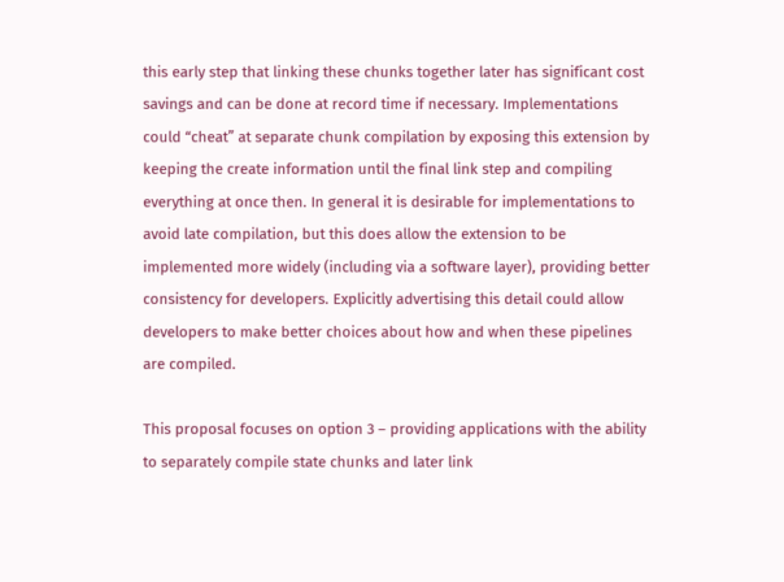this early step that linking these chunks together later has significant cost savings and can be done at record time if necessary. Implementations could “cheat” at separate chunk compilation by exposing this extension by keeping the create information until the final link step and compiling everything at once then. In general it is desirable for implementations to avoid late compilation, but this does allow the extension to be implemented more widely (including via a software layer), providing better consistency for developers. Explicitly advertising this detail could allow developers to make better choices about how and when these pipelines are compiled.

This proposal focuses on option 3 – providing applications with the ability to separately compile state chunks and later link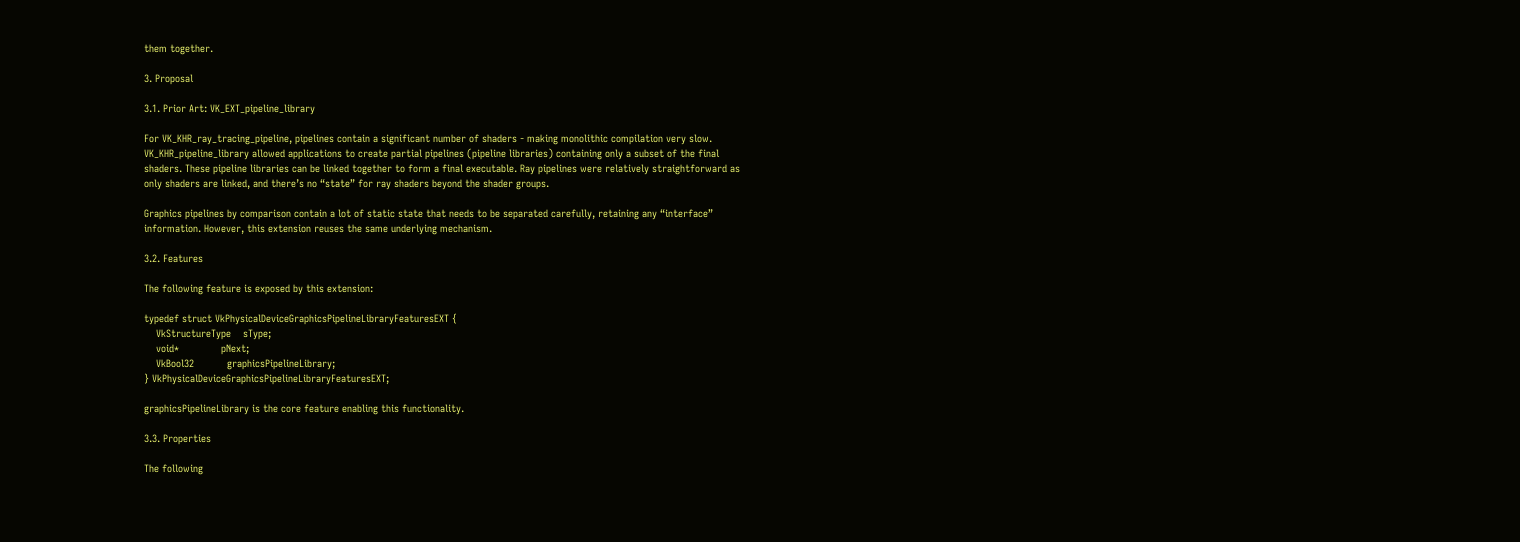them together.

3. Proposal

3.1. Prior Art: VK_EXT_pipeline_library

For VK_KHR_ray_tracing_pipeline, pipelines contain a significant number of shaders - making monolithic compilation very slow. VK_KHR_pipeline_library allowed applications to create partial pipelines (pipeline libraries) containing only a subset of the final shaders. These pipeline libraries can be linked together to form a final executable. Ray pipelines were relatively straightforward as only shaders are linked, and there’s no “state” for ray shaders beyond the shader groups.

Graphics pipelines by comparison contain a lot of static state that needs to be separated carefully, retaining any “interface” information. However, this extension reuses the same underlying mechanism.

3.2. Features

The following feature is exposed by this extension:

typedef struct VkPhysicalDeviceGraphicsPipelineLibraryFeaturesEXT {
    VkStructureType    sType;
    void*              pNext;
    VkBool32           graphicsPipelineLibrary;
} VkPhysicalDeviceGraphicsPipelineLibraryFeaturesEXT;

graphicsPipelineLibrary is the core feature enabling this functionality.

3.3. Properties

The following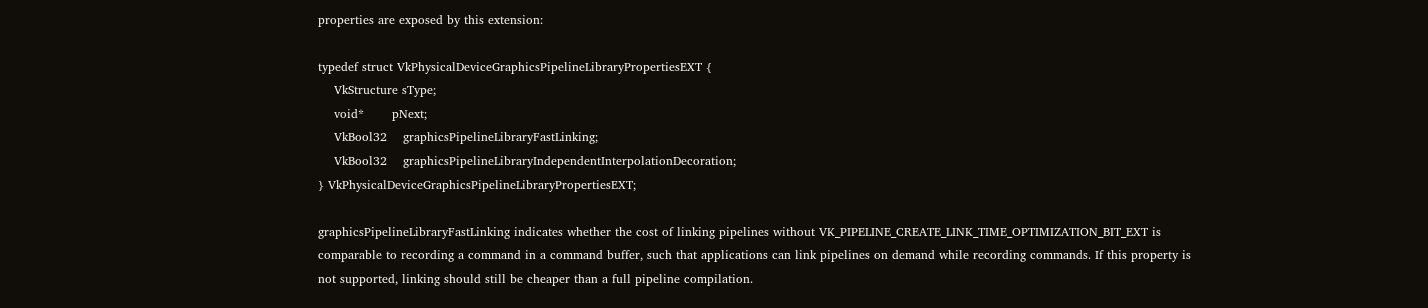properties are exposed by this extension:

typedef struct VkPhysicalDeviceGraphicsPipelineLibraryPropertiesEXT {
    VkStructure sType;
    void*       pNext;
    VkBool32    graphicsPipelineLibraryFastLinking;
    VkBool32    graphicsPipelineLibraryIndependentInterpolationDecoration;
} VkPhysicalDeviceGraphicsPipelineLibraryPropertiesEXT;

graphicsPipelineLibraryFastLinking indicates whether the cost of linking pipelines without VK_PIPELINE_CREATE_LINK_TIME_OPTIMIZATION_BIT_EXT is comparable to recording a command in a command buffer, such that applications can link pipelines on demand while recording commands. If this property is not supported, linking should still be cheaper than a full pipeline compilation.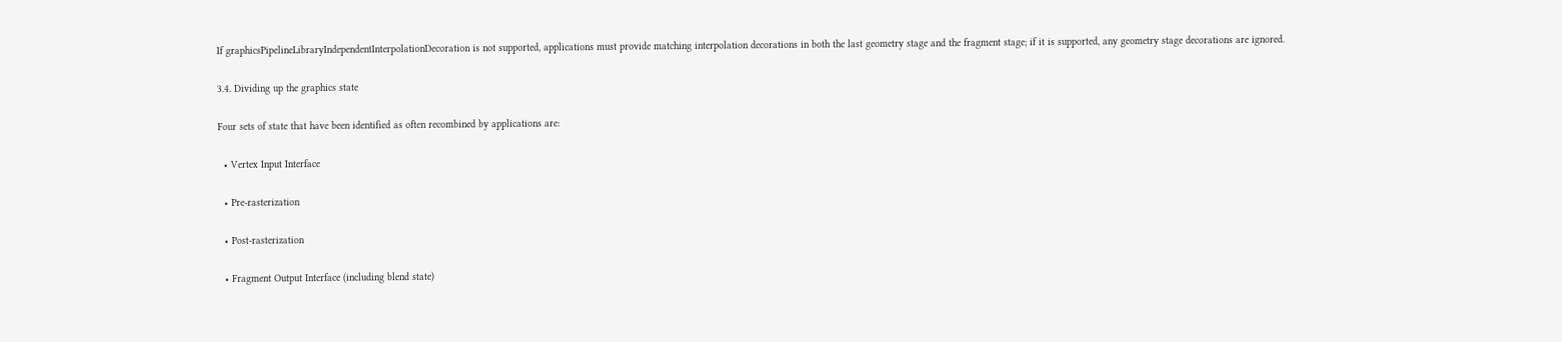If graphicsPipelineLibraryIndependentInterpolationDecoration is not supported, applications must provide matching interpolation decorations in both the last geometry stage and the fragment stage; if it is supported, any geometry stage decorations are ignored.

3.4. Dividing up the graphics state

Four sets of state that have been identified as often recombined by applications are:

  • Vertex Input Interface

  • Pre-rasterization

  • Post-rasterization

  • Fragment Output Interface (including blend state)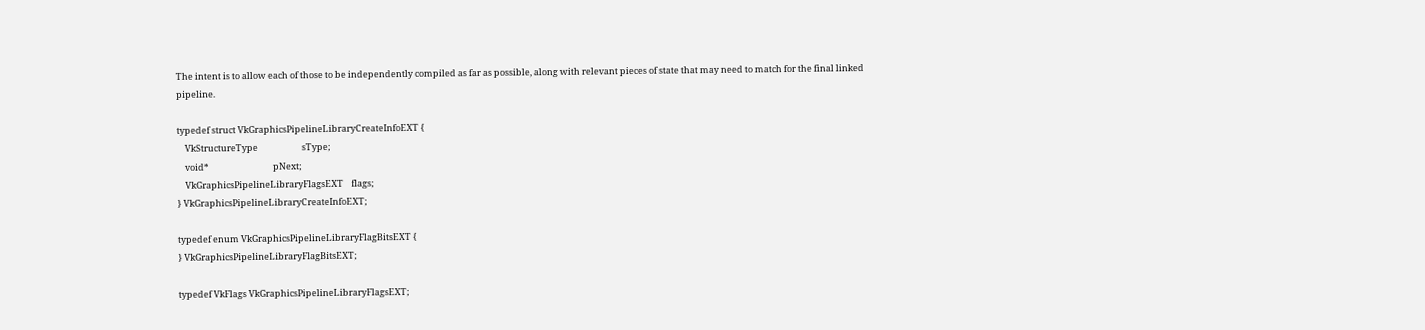The intent is to allow each of those to be independently compiled as far as possible, along with relevant pieces of state that may need to match for the final linked pipeline.

typedef struct VkGraphicsPipelineLibraryCreateInfoEXT {
    VkStructureType                      sType;
    void*                                pNext;
    VkGraphicsPipelineLibraryFlagsEXT    flags;
} VkGraphicsPipelineLibraryCreateInfoEXT;

typedef enum VkGraphicsPipelineLibraryFlagBitsEXT {
} VkGraphicsPipelineLibraryFlagBitsEXT;

typedef VkFlags VkGraphicsPipelineLibraryFlagsEXT;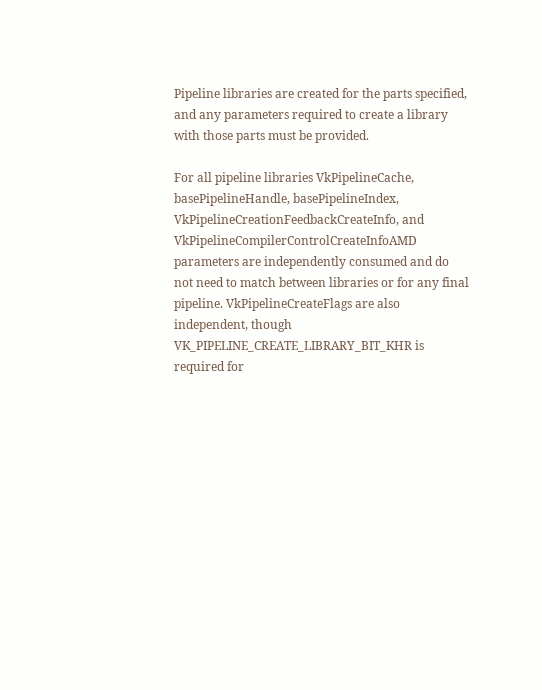Pipeline libraries are created for the parts specified, and any parameters required to create a library with those parts must be provided.

For all pipeline libraries VkPipelineCache, basePipelineHandle, basePipelineIndex, VkPipelineCreationFeedbackCreateInfo, and VkPipelineCompilerControlCreateInfoAMD parameters are independently consumed and do not need to match between libraries or for any final pipeline. VkPipelineCreateFlags are also independent, though VK_PIPELINE_CREATE_LIBRARY_BIT_KHR is required for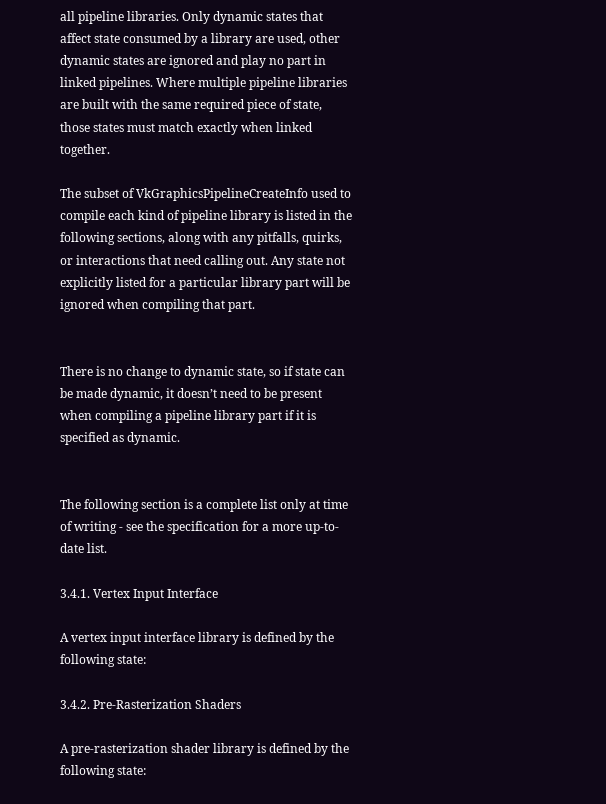all pipeline libraries. Only dynamic states that affect state consumed by a library are used, other dynamic states are ignored and play no part in linked pipelines. Where multiple pipeline libraries are built with the same required piece of state, those states must match exactly when linked together.

The subset of VkGraphicsPipelineCreateInfo used to compile each kind of pipeline library is listed in the following sections, along with any pitfalls, quirks, or interactions that need calling out. Any state not explicitly listed for a particular library part will be ignored when compiling that part.


There is no change to dynamic state, so if state can be made dynamic, it doesn’t need to be present when compiling a pipeline library part if it is specified as dynamic.


The following section is a complete list only at time of writing - see the specification for a more up-to-date list.

3.4.1. Vertex Input Interface

A vertex input interface library is defined by the following state:

3.4.2. Pre-Rasterization Shaders

A pre-rasterization shader library is defined by the following state: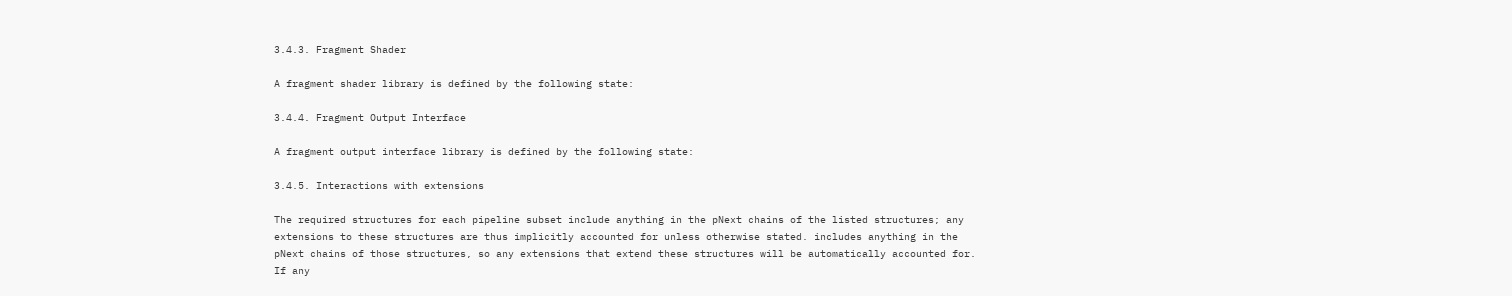3.4.3. Fragment Shader

A fragment shader library is defined by the following state:

3.4.4. Fragment Output Interface

A fragment output interface library is defined by the following state:

3.4.5. Interactions with extensions

The required structures for each pipeline subset include anything in the pNext chains of the listed structures; any extensions to these structures are thus implicitly accounted for unless otherwise stated. includes anything in the pNext chains of those structures, so any extensions that extend these structures will be automatically accounted for. If any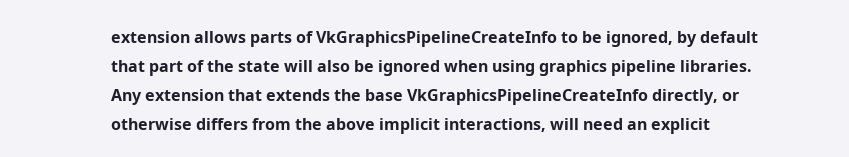extension allows parts of VkGraphicsPipelineCreateInfo to be ignored, by default that part of the state will also be ignored when using graphics pipeline libraries. Any extension that extends the base VkGraphicsPipelineCreateInfo directly, or otherwise differs from the above implicit interactions, will need an explicit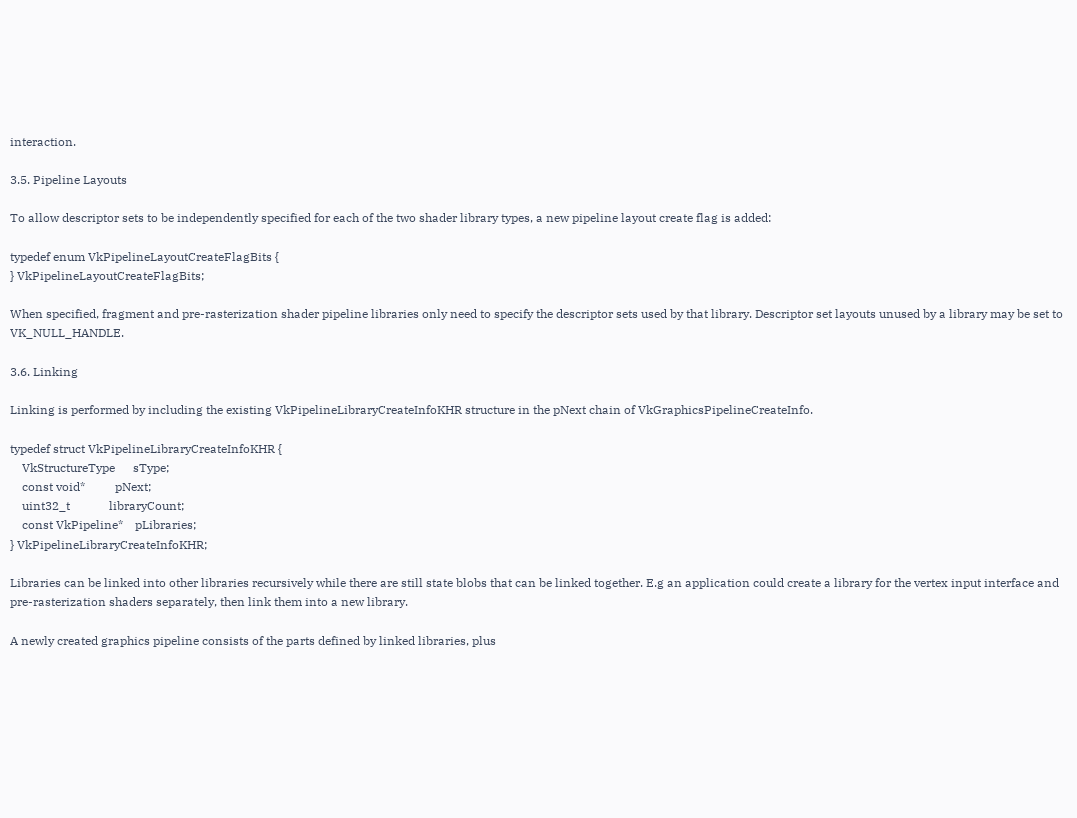interaction.

3.5. Pipeline Layouts

To allow descriptor sets to be independently specified for each of the two shader library types, a new pipeline layout create flag is added:

typedef enum VkPipelineLayoutCreateFlagBits {
} VkPipelineLayoutCreateFlagBits;

When specified, fragment and pre-rasterization shader pipeline libraries only need to specify the descriptor sets used by that library. Descriptor set layouts unused by a library may be set to VK_NULL_HANDLE.

3.6. Linking

Linking is performed by including the existing VkPipelineLibraryCreateInfoKHR structure in the pNext chain of VkGraphicsPipelineCreateInfo.

typedef struct VkPipelineLibraryCreateInfoKHR {
    VkStructureType      sType;
    const void*          pNext;
    uint32_t             libraryCount;
    const VkPipeline*    pLibraries;
} VkPipelineLibraryCreateInfoKHR;

Libraries can be linked into other libraries recursively while there are still state blobs that can be linked together. E.g an application could create a library for the vertex input interface and pre-rasterization shaders separately, then link them into a new library.

A newly created graphics pipeline consists of the parts defined by linked libraries, plus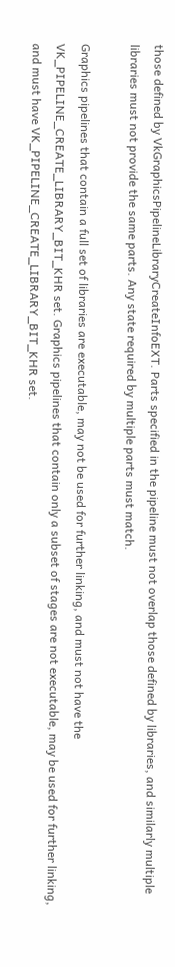those defined by VkGraphicsPipelineLibraryCreateInfoEXT. Parts specified in the pipeline must not overlap those defined by libraries, and similarly multiple libraries must not provide the same parts. Any state required by multiple parts must match.

Graphics pipelines that contain a full set of libraries are executable, may not be used for further linking, and must not have the VK_PIPELINE_CREATE_LIBRARY_BIT_KHR set. Graphics pipelines that contain only a subset of stages are not executable, may be used for further linking, and must have VK_PIPELINE_CREATE_LIBRARY_BIT_KHR set.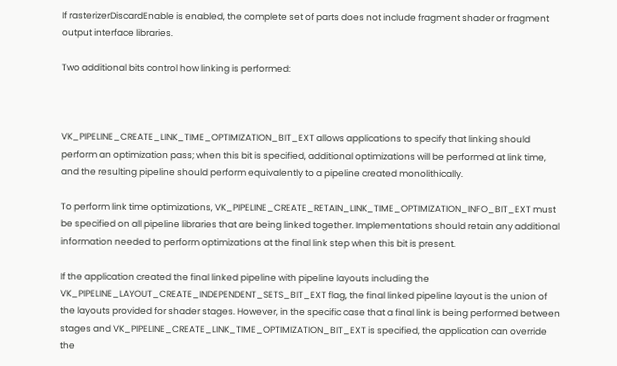If rasterizerDiscardEnable is enabled, the complete set of parts does not include fragment shader or fragment output interface libraries.

Two additional bits control how linking is performed:



VK_PIPELINE_CREATE_LINK_TIME_OPTIMIZATION_BIT_EXT allows applications to specify that linking should perform an optimization pass; when this bit is specified, additional optimizations will be performed at link time, and the resulting pipeline should perform equivalently to a pipeline created monolithically.

To perform link time optimizations, VK_PIPELINE_CREATE_RETAIN_LINK_TIME_OPTIMIZATION_INFO_BIT_EXT must be specified on all pipeline libraries that are being linked together. Implementations should retain any additional information needed to perform optimizations at the final link step when this bit is present.

If the application created the final linked pipeline with pipeline layouts including the VK_PIPELINE_LAYOUT_CREATE_INDEPENDENT_SETS_BIT_EXT flag, the final linked pipeline layout is the union of the layouts provided for shader stages. However, in the specific case that a final link is being performed between stages and VK_PIPELINE_CREATE_LINK_TIME_OPTIMIZATION_BIT_EXT is specified, the application can override the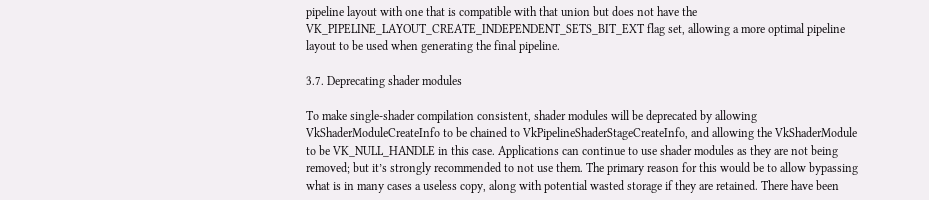pipeline layout with one that is compatible with that union but does not have the VK_PIPELINE_LAYOUT_CREATE_INDEPENDENT_SETS_BIT_EXT flag set, allowing a more optimal pipeline layout to be used when generating the final pipeline.

3.7. Deprecating shader modules

To make single-shader compilation consistent, shader modules will be deprecated by allowing VkShaderModuleCreateInfo to be chained to VkPipelineShaderStageCreateInfo, and allowing the VkShaderModule to be VK_NULL_HANDLE in this case. Applications can continue to use shader modules as they are not being removed; but it’s strongly recommended to not use them. The primary reason for this would be to allow bypassing what is in many cases a useless copy, along with potential wasted storage if they are retained. There have been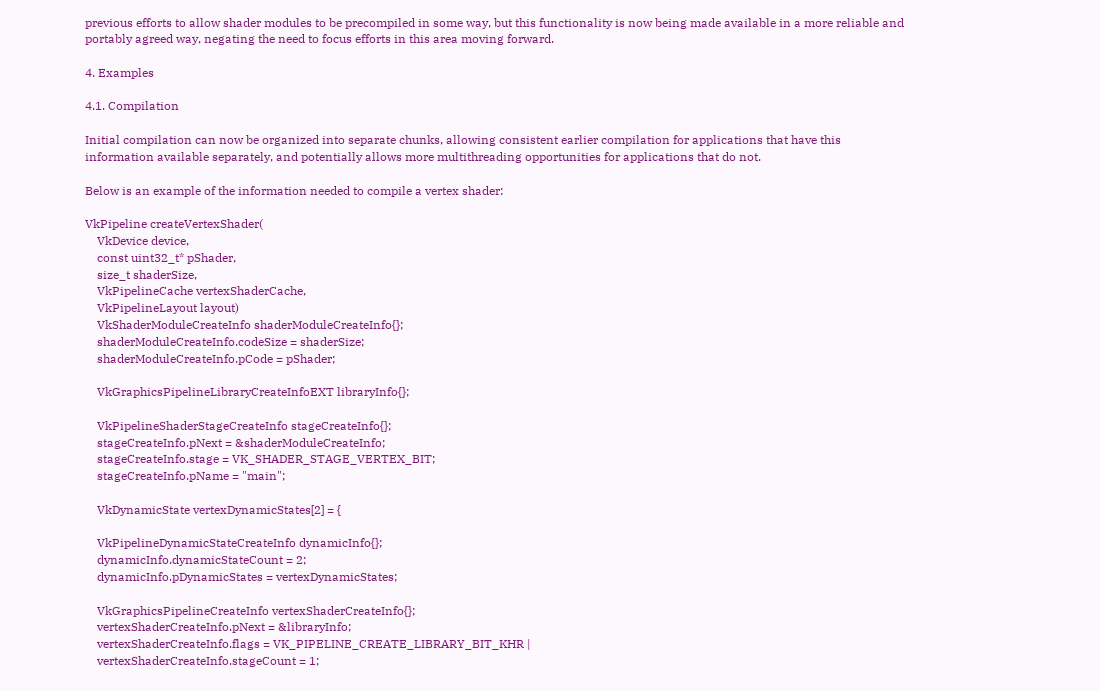previous efforts to allow shader modules to be precompiled in some way, but this functionality is now being made available in a more reliable and portably agreed way, negating the need to focus efforts in this area moving forward.

4. Examples

4.1. Compilation

Initial compilation can now be organized into separate chunks, allowing consistent earlier compilation for applications that have this information available separately, and potentially allows more multithreading opportunities for applications that do not.

Below is an example of the information needed to compile a vertex shader:

VkPipeline createVertexShader(
    VkDevice device,
    const uint32_t* pShader,
    size_t shaderSize,
    VkPipelineCache vertexShaderCache,
    VkPipelineLayout layout)
    VkShaderModuleCreateInfo shaderModuleCreateInfo{};
    shaderModuleCreateInfo.codeSize = shaderSize;
    shaderModuleCreateInfo.pCode = pShader;

    VkGraphicsPipelineLibraryCreateInfoEXT libraryInfo{};

    VkPipelineShaderStageCreateInfo stageCreateInfo{};
    stageCreateInfo.pNext = &shaderModuleCreateInfo;
    stageCreateInfo.stage = VK_SHADER_STAGE_VERTEX_BIT;
    stageCreateInfo.pName = "main";

    VkDynamicState vertexDynamicStates[2] = {

    VkPipelineDynamicStateCreateInfo dynamicInfo{};
    dynamicInfo.dynamicStateCount = 2;
    dynamicInfo.pDynamicStates = vertexDynamicStates;

    VkGraphicsPipelineCreateInfo vertexShaderCreateInfo{};
    vertexShaderCreateInfo.pNext = &libraryInfo;
    vertexShaderCreateInfo.flags = VK_PIPELINE_CREATE_LIBRARY_BIT_KHR |
    vertexShaderCreateInfo.stageCount = 1;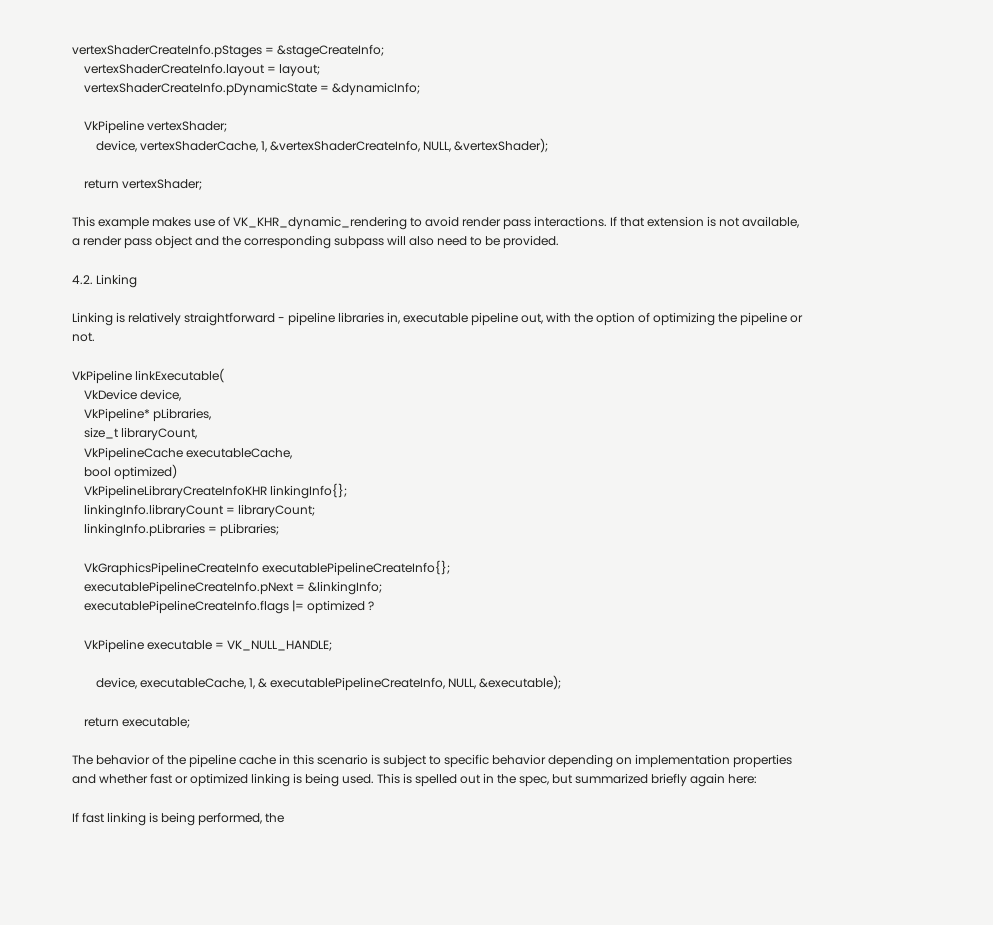vertexShaderCreateInfo.pStages = &stageCreateInfo;
    vertexShaderCreateInfo.layout = layout;
    vertexShaderCreateInfo.pDynamicState = &dynamicInfo;

    VkPipeline vertexShader;
        device, vertexShaderCache, 1, &vertexShaderCreateInfo, NULL, &vertexShader);

    return vertexShader;

This example makes use of VK_KHR_dynamic_rendering to avoid render pass interactions. If that extension is not available, a render pass object and the corresponding subpass will also need to be provided.

4.2. Linking

Linking is relatively straightforward - pipeline libraries in, executable pipeline out, with the option of optimizing the pipeline or not.

VkPipeline linkExecutable(
    VkDevice device,
    VkPipeline* pLibraries,
    size_t libraryCount,
    VkPipelineCache executableCache,
    bool optimized)
    VkPipelineLibraryCreateInfoKHR linkingInfo{};
    linkingInfo.libraryCount = libraryCount;
    linkingInfo.pLibraries = pLibraries;

    VkGraphicsPipelineCreateInfo executablePipelineCreateInfo{};
    executablePipelineCreateInfo.pNext = &linkingInfo;
    executablePipelineCreateInfo.flags |= optimized ?

    VkPipeline executable = VK_NULL_HANDLE;

        device, executableCache, 1, & executablePipelineCreateInfo, NULL, &executable);

    return executable;

The behavior of the pipeline cache in this scenario is subject to specific behavior depending on implementation properties and whether fast or optimized linking is being used. This is spelled out in the spec, but summarized briefly again here:

If fast linking is being performed, the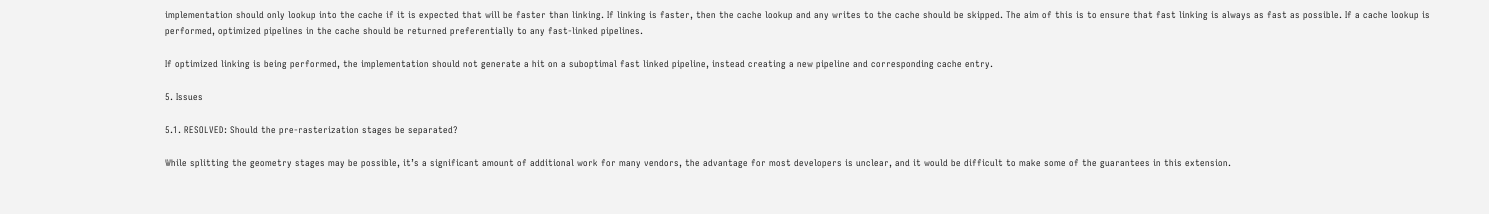implementation should only lookup into the cache if it is expected that will be faster than linking. If linking is faster, then the cache lookup and any writes to the cache should be skipped. The aim of this is to ensure that fast linking is always as fast as possible. If a cache lookup is performed, optimized pipelines in the cache should be returned preferentially to any fast-linked pipelines.

If optimized linking is being performed, the implementation should not generate a hit on a suboptimal fast linked pipeline, instead creating a new pipeline and corresponding cache entry.

5. Issues

5.1. RESOLVED: Should the pre-rasterization stages be separated?

While splitting the geometry stages may be possible, it’s a significant amount of additional work for many vendors, the advantage for most developers is unclear, and it would be difficult to make some of the guarantees in this extension.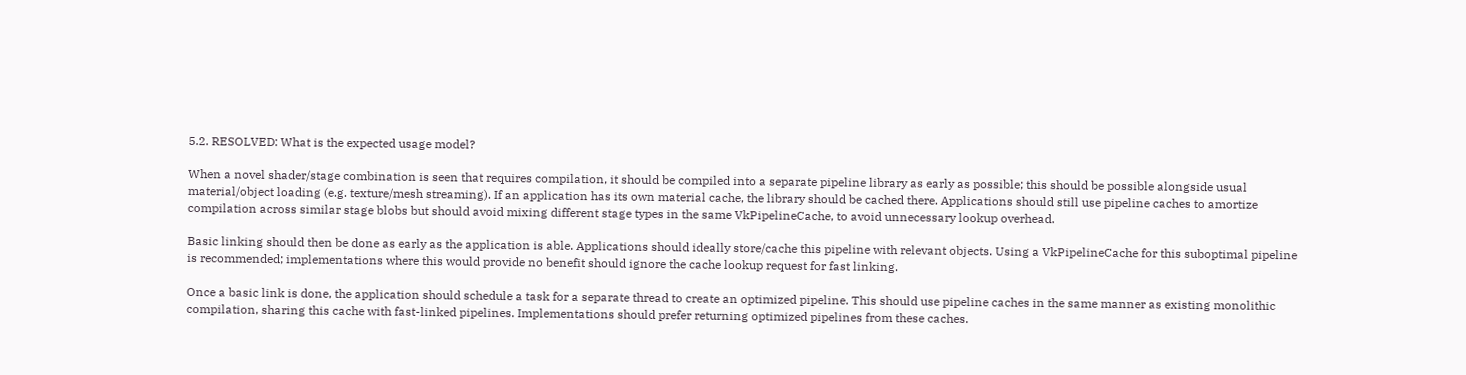5.2. RESOLVED: What is the expected usage model?

When a novel shader/stage combination is seen that requires compilation, it should be compiled into a separate pipeline library as early as possible; this should be possible alongside usual material/object loading (e.g. texture/mesh streaming). If an application has its own material cache, the library should be cached there. Applications should still use pipeline caches to amortize compilation across similar stage blobs but should avoid mixing different stage types in the same VkPipelineCache, to avoid unnecessary lookup overhead.

Basic linking should then be done as early as the application is able. Applications should ideally store/cache this pipeline with relevant objects. Using a VkPipelineCache for this suboptimal pipeline is recommended; implementations where this would provide no benefit should ignore the cache lookup request for fast linking.

Once a basic link is done, the application should schedule a task for a separate thread to create an optimized pipeline. This should use pipeline caches in the same manner as existing monolithic compilation, sharing this cache with fast-linked pipelines. Implementations should prefer returning optimized pipelines from these caches.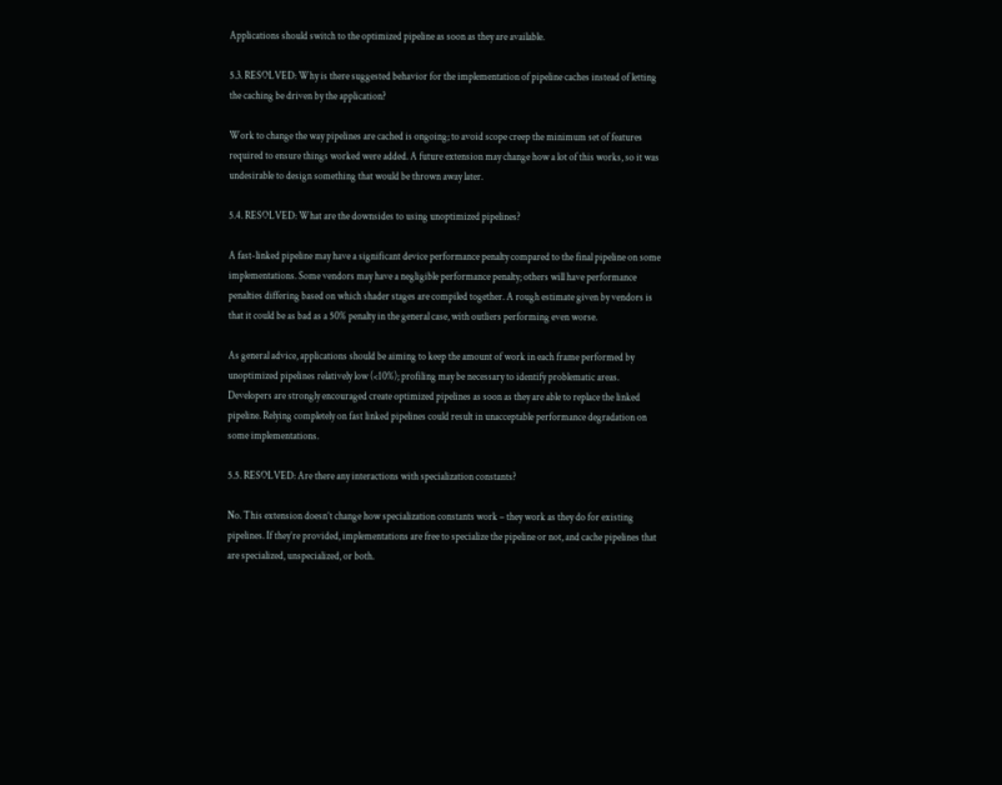Applications should switch to the optimized pipeline as soon as they are available.

5.3. RESOLVED: Why is there suggested behavior for the implementation of pipeline caches instead of letting the caching be driven by the application?

Work to change the way pipelines are cached is ongoing; to avoid scope creep the minimum set of features required to ensure things worked were added. A future extension may change how a lot of this works, so it was undesirable to design something that would be thrown away later.

5.4. RESOLVED: What are the downsides to using unoptimized pipelines?

A fast-linked pipeline may have a significant device performance penalty compared to the final pipeline on some implementations. Some vendors may have a negligible performance penalty; others will have performance penalties differing based on which shader stages are compiled together. A rough estimate given by vendors is that it could be as bad as a 50% penalty in the general case, with outliers performing even worse.

As general advice, applications should be aiming to keep the amount of work in each frame performed by unoptimized pipelines relatively low (<10%); profiling may be necessary to identify problematic areas. Developers are strongly encouraged create optimized pipelines as soon as they are able to replace the linked pipeline. Relying completely on fast linked pipelines could result in unacceptable performance degradation on some implementations.

5.5. RESOLVED: Are there any interactions with specialization constants?

No. This extension doesn’t change how specialization constants work – they work as they do for existing pipelines. If they’re provided, implementations are free to specialize the pipeline or not, and cache pipelines that are specialized, unspecialized, or both.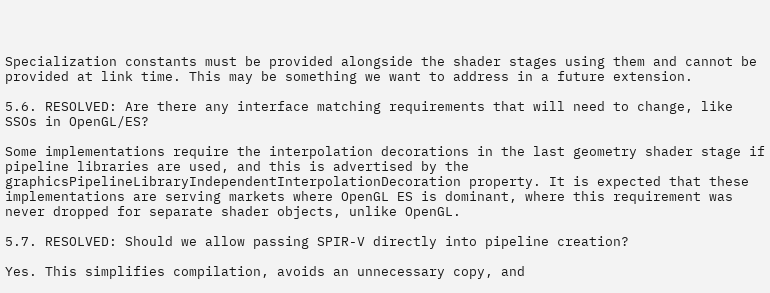Specialization constants must be provided alongside the shader stages using them and cannot be provided at link time. This may be something we want to address in a future extension.

5.6. RESOLVED: Are there any interface matching requirements that will need to change, like SSOs in OpenGL/ES?

Some implementations require the interpolation decorations in the last geometry shader stage if pipeline libraries are used, and this is advertised by the graphicsPipelineLibraryIndependentInterpolationDecoration property. It is expected that these implementations are serving markets where OpenGL ES is dominant, where this requirement was never dropped for separate shader objects, unlike OpenGL.

5.7. RESOLVED: Should we allow passing SPIR-V directly into pipeline creation?

Yes. This simplifies compilation, avoids an unnecessary copy, and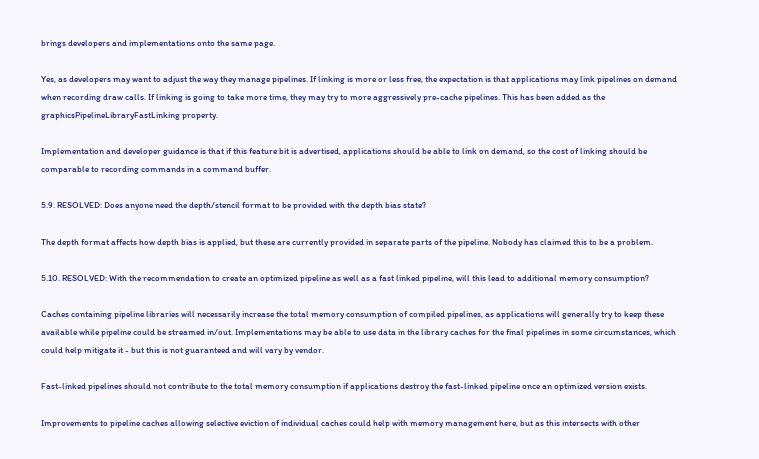brings developers and implementations onto the same page.

Yes, as developers may want to adjust the way they manage pipelines. If linking is more or less free, the expectation is that applications may link pipelines on demand when recording draw calls. If linking is going to take more time, they may try to more aggressively pre-cache pipelines. This has been added as the graphicsPipelineLibraryFastLinking property.

Implementation and developer guidance is that if this feature bit is advertised, applications should be able to link on demand, so the cost of linking should be comparable to recording commands in a command buffer.

5.9. RESOLVED: Does anyone need the depth/stencil format to be provided with the depth bias state?

The depth format affects how depth bias is applied, but these are currently provided in separate parts of the pipeline. Nobody has claimed this to be a problem.

5.10. RESOLVED: With the recommendation to create an optimized pipeline as well as a fast linked pipeline, will this lead to additional memory consumption?

Caches containing pipeline libraries will necessarily increase the total memory consumption of compiled pipelines, as applications will generally try to keep these available while pipeline could be streamed in/out. Implementations may be able to use data in the library caches for the final pipelines in some circumstances, which could help mitigate it - but this is not guaranteed and will vary by vendor.

Fast-linked pipelines should not contribute to the total memory consumption if applications destroy the fast-linked pipeline once an optimized version exists.

Improvements to pipeline caches allowing selective eviction of individual caches could help with memory management here, but as this intersects with other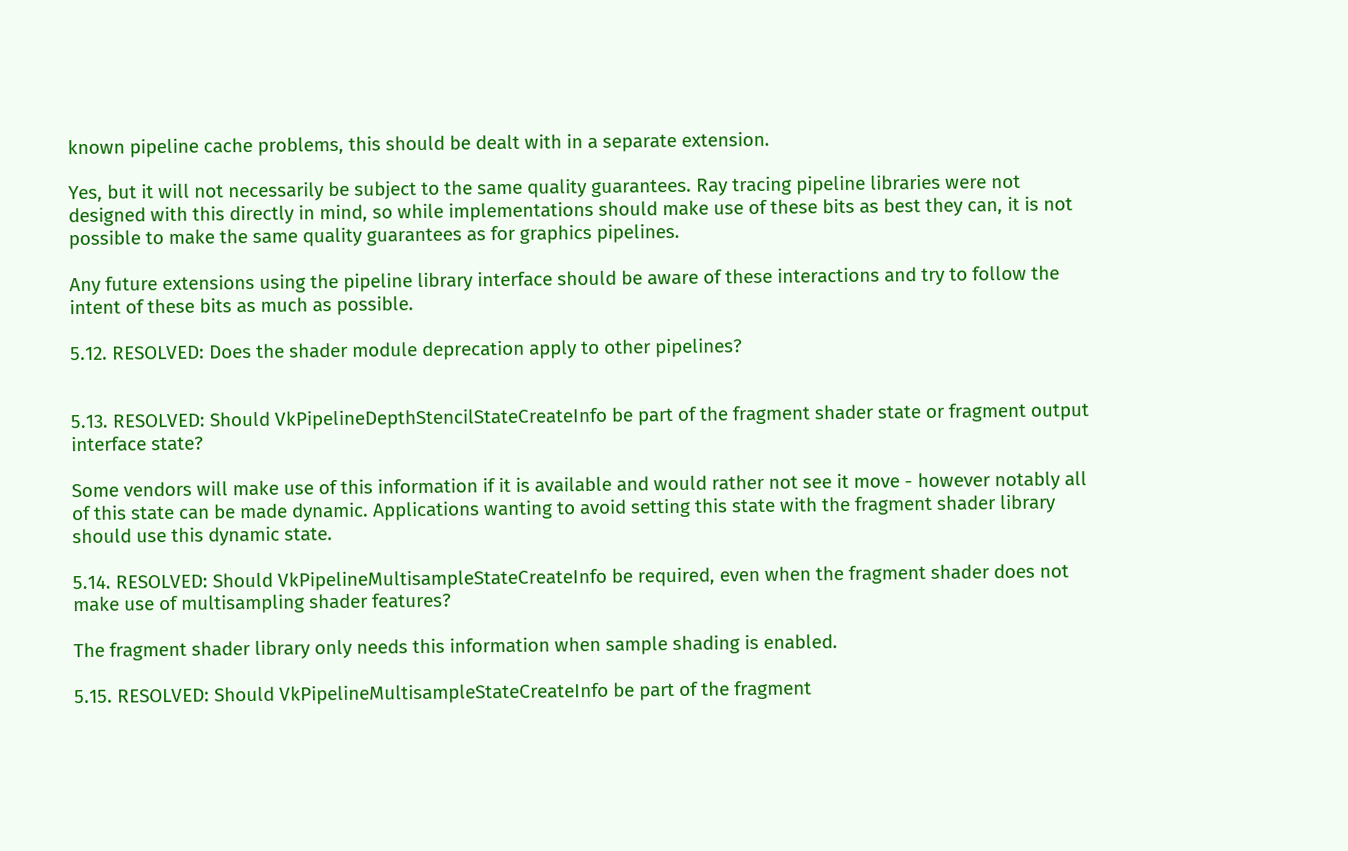known pipeline cache problems, this should be dealt with in a separate extension.

Yes, but it will not necessarily be subject to the same quality guarantees. Ray tracing pipeline libraries were not designed with this directly in mind, so while implementations should make use of these bits as best they can, it is not possible to make the same quality guarantees as for graphics pipelines.

Any future extensions using the pipeline library interface should be aware of these interactions and try to follow the intent of these bits as much as possible.

5.12. RESOLVED: Does the shader module deprecation apply to other pipelines?


5.13. RESOLVED: Should VkPipelineDepthStencilStateCreateInfo be part of the fragment shader state or fragment output interface state?

Some vendors will make use of this information if it is available and would rather not see it move - however notably all of this state can be made dynamic. Applications wanting to avoid setting this state with the fragment shader library should use this dynamic state.

5.14. RESOLVED: Should VkPipelineMultisampleStateCreateInfo be required, even when the fragment shader does not make use of multisampling shader features?

The fragment shader library only needs this information when sample shading is enabled.

5.15. RESOLVED: Should VkPipelineMultisampleStateCreateInfo be part of the fragment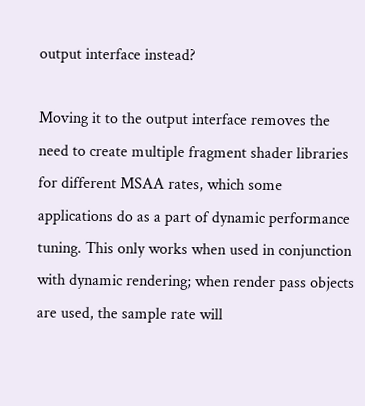output interface instead?

Moving it to the output interface removes the need to create multiple fragment shader libraries for different MSAA rates, which some applications do as a part of dynamic performance tuning. This only works when used in conjunction with dynamic rendering; when render pass objects are used, the sample rate will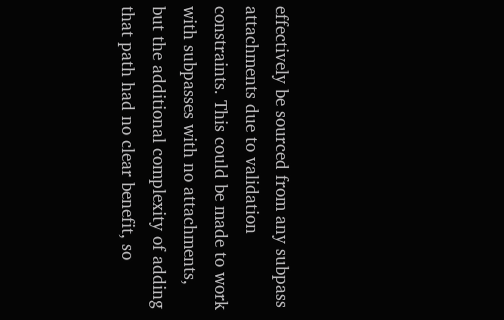effectively be sourced from any subpass attachments due to validation constraints. This could be made to work with subpasses with no attachments, but the additional complexity of adding that path had no clear benefit, so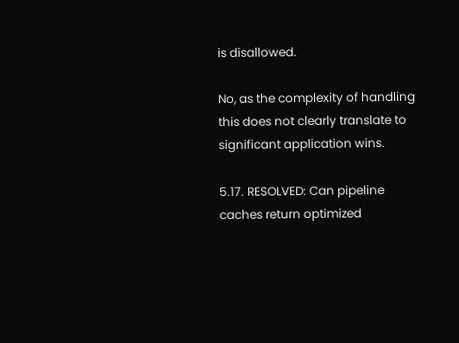is disallowed.

No, as the complexity of handling this does not clearly translate to significant application wins.

5.17. RESOLVED: Can pipeline caches return optimized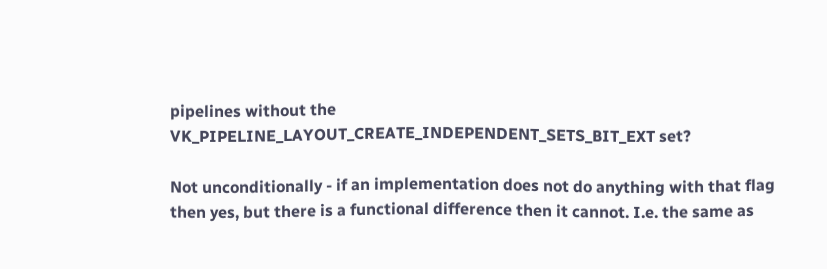pipelines without the VK_PIPELINE_LAYOUT_CREATE_INDEPENDENT_SETS_BIT_EXT set?

Not unconditionally - if an implementation does not do anything with that flag then yes, but there is a functional difference then it cannot. I.e. the same as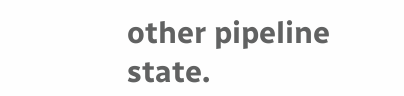other pipeline state.